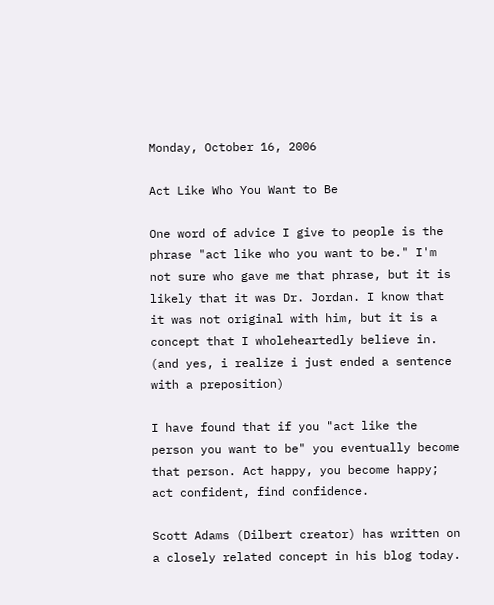Monday, October 16, 2006

Act Like Who You Want to Be

One word of advice I give to people is the phrase "act like who you want to be." I'm not sure who gave me that phrase, but it is likely that it was Dr. Jordan. I know that it was not original with him, but it is a concept that I wholeheartedly believe in. (and yes, i realize i just ended a sentence with a preposition)

I have found that if you "act like the person you want to be" you eventually become that person. Act happy, you become happy; act confident, find confidence.

Scott Adams (Dilbert creator) has written on a closely related concept in his blog today.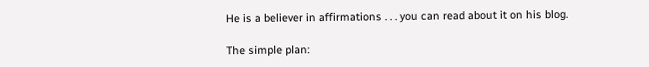He is a believer in affirmations . . . you can read about it on his blog.

The simple plan: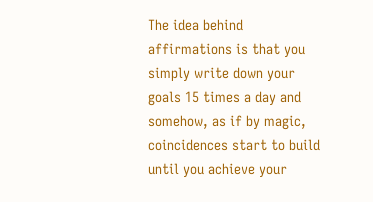The idea behind affirmations is that you simply write down your goals 15 times a day and somehow, as if by magic, coincidences start to build until you achieve your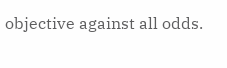objective against all odds.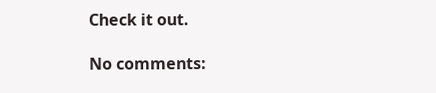Check it out.

No comments: